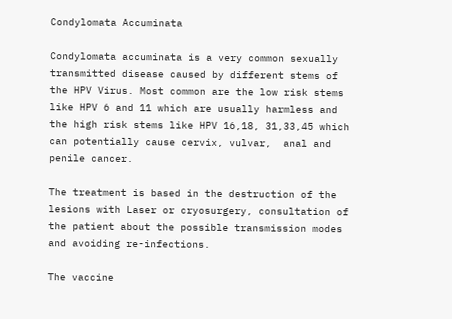Condylomata Accuminata

Condylomata accuminata is a very common sexually transmitted disease caused by different stems of the HPV Virus. Most common are the low risk stems like HPV 6 and 11 which are usually harmless and the high risk stems like HPV 16,18, 31,33,45 which can potentially cause cervix, vulvar,  anal and penile cancer.

The treatment is based in the destruction of the lesions with Laser or cryosurgery, consultation of the patient about the possible transmission modes and avoiding re-infections.

The vaccine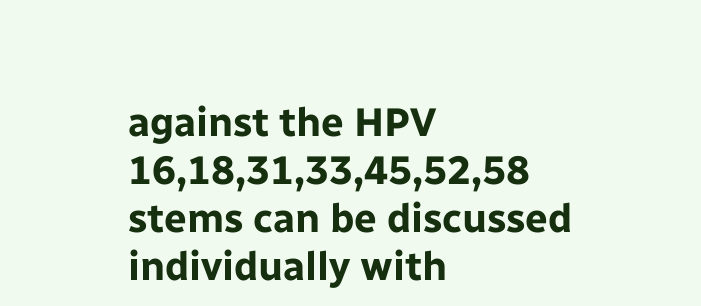against the HPV 16,18,31,33,45,52,58 stems can be discussed individually with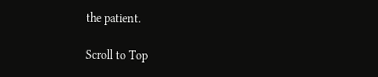the patient.

Scroll to Top